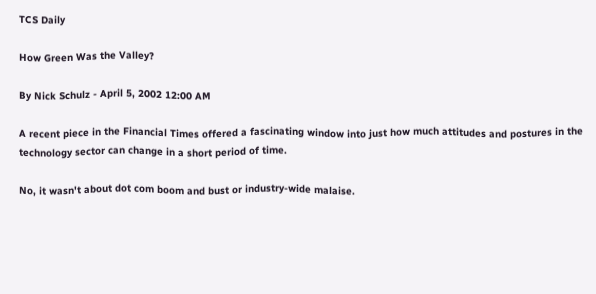TCS Daily

How Green Was the Valley?

By Nick Schulz - April 5, 2002 12:00 AM

A recent piece in the Financial Times offered a fascinating window into just how much attitudes and postures in the technology sector can change in a short period of time.

No, it wasn't about dot com boom and bust or industry-wide malaise.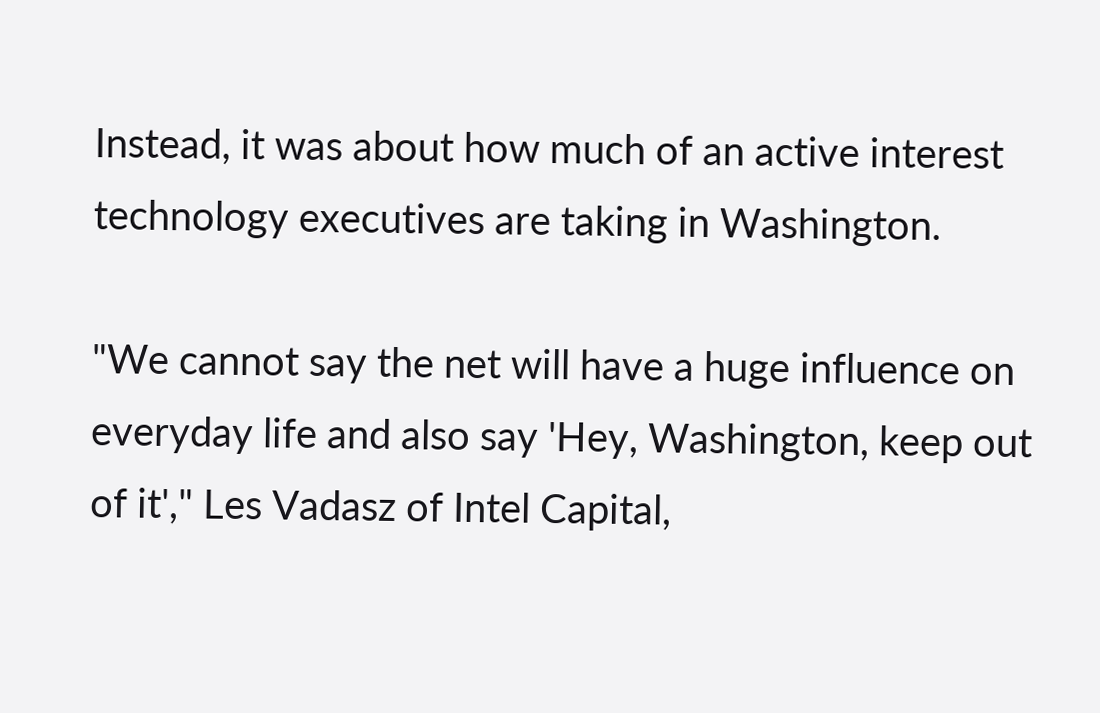Instead, it was about how much of an active interest technology executives are taking in Washington.

"We cannot say the net will have a huge influence on everyday life and also say 'Hey, Washington, keep out of it'," Les Vadasz of Intel Capital,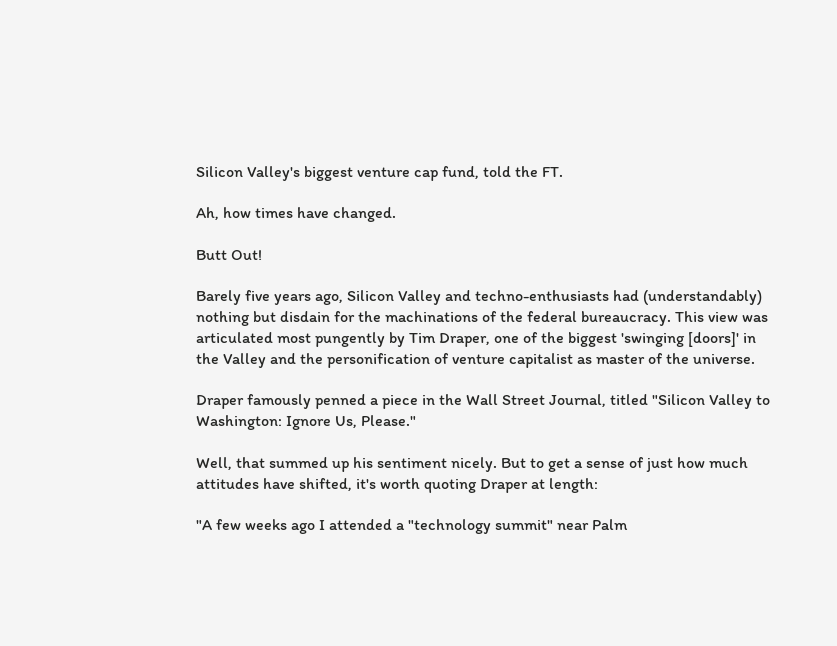Silicon Valley's biggest venture cap fund, told the FT.

Ah, how times have changed.

Butt Out!

Barely five years ago, Silicon Valley and techno-enthusiasts had (understandably) nothing but disdain for the machinations of the federal bureaucracy. This view was articulated most pungently by Tim Draper, one of the biggest 'swinging [doors]' in the Valley and the personification of venture capitalist as master of the universe.

Draper famously penned a piece in the Wall Street Journal, titled "Silicon Valley to Washington: Ignore Us, Please."

Well, that summed up his sentiment nicely. But to get a sense of just how much attitudes have shifted, it's worth quoting Draper at length:

"A few weeks ago I attended a "technology summit" near Palm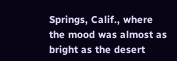Springs, Calif., where the mood was almost as bright as the desert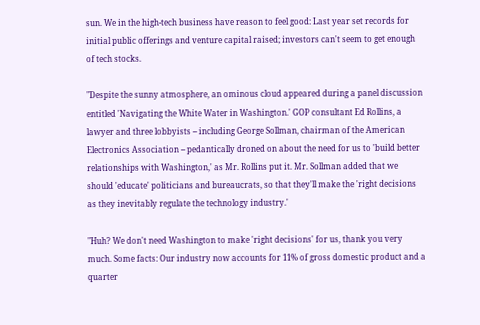sun. We in the high-tech business have reason to feel good: Last year set records for initial public offerings and venture capital raised; investors can't seem to get enough of tech stocks.

"Despite the sunny atmosphere, an ominous cloud appeared during a panel discussion entitled 'Navigating the White Water in Washington.' GOP consultant Ed Rollins, a lawyer and three lobbyists -- including George Sollman, chairman of the American Electronics Association -- pedantically droned on about the need for us to 'build better relationships with Washington,' as Mr. Rollins put it. Mr. Sollman added that we should 'educate' politicians and bureaucrats, so that they'll make the 'right decisions as they inevitably regulate the technology industry.'

"Huh? We don't need Washington to make 'right decisions' for us, thank you very much. Some facts: Our industry now accounts for 11% of gross domestic product and a quarter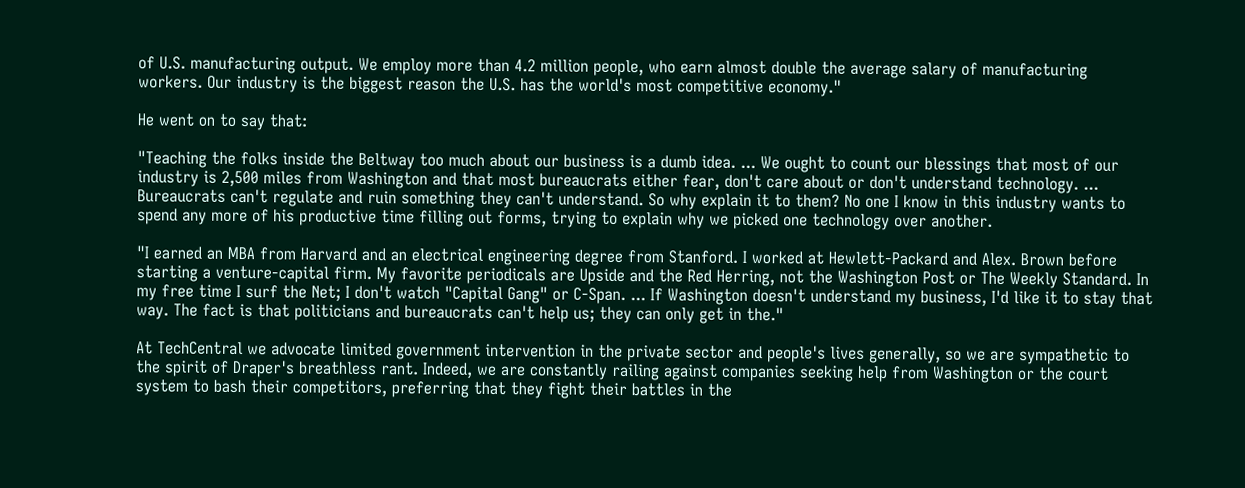of U.S. manufacturing output. We employ more than 4.2 million people, who earn almost double the average salary of manufacturing workers. Our industry is the biggest reason the U.S. has the world's most competitive economy."

He went on to say that:

"Teaching the folks inside the Beltway too much about our business is a dumb idea. ... We ought to count our blessings that most of our industry is 2,500 miles from Washington and that most bureaucrats either fear, don't care about or don't understand technology. ... Bureaucrats can't regulate and ruin something they can't understand. So why explain it to them? No one I know in this industry wants to spend any more of his productive time filling out forms, trying to explain why we picked one technology over another.

"I earned an MBA from Harvard and an electrical engineering degree from Stanford. I worked at Hewlett-Packard and Alex. Brown before starting a venture-capital firm. My favorite periodicals are Upside and the Red Herring, not the Washington Post or The Weekly Standard. In my free time I surf the Net; I don't watch "Capital Gang" or C-Span. ... If Washington doesn't understand my business, I'd like it to stay that way. The fact is that politicians and bureaucrats can't help us; they can only get in the."

At TechCentral we advocate limited government intervention in the private sector and people's lives generally, so we are sympathetic to the spirit of Draper's breathless rant. Indeed, we are constantly railing against companies seeking help from Washington or the court system to bash their competitors, preferring that they fight their battles in the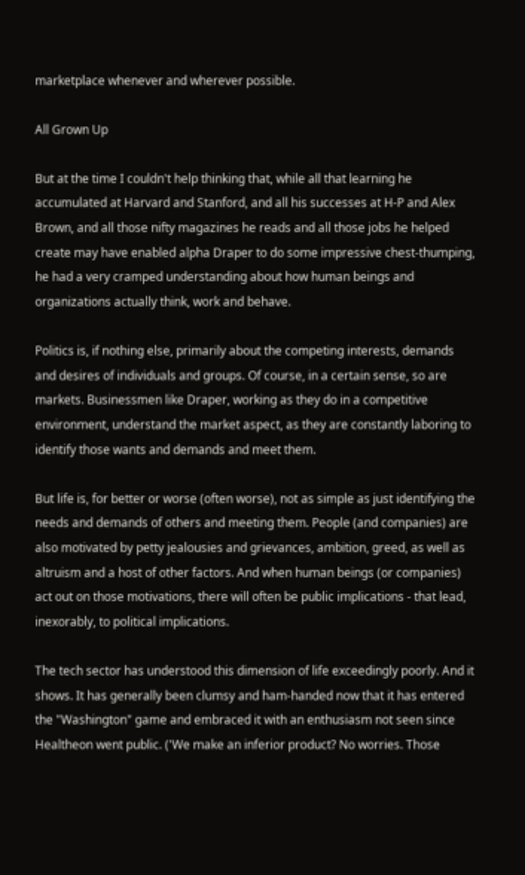marketplace whenever and wherever possible.

All Grown Up

But at the time I couldn't help thinking that, while all that learning he accumulated at Harvard and Stanford, and all his successes at H-P and Alex Brown, and all those nifty magazines he reads and all those jobs he helped create may have enabled alpha Draper to do some impressive chest-thumping, he had a very cramped understanding about how human beings and organizations actually think, work and behave.

Politics is, if nothing else, primarily about the competing interests, demands and desires of individuals and groups. Of course, in a certain sense, so are markets. Businessmen like Draper, working as they do in a competitive environment, understand the market aspect, as they are constantly laboring to identify those wants and demands and meet them.

But life is, for better or worse (often worse), not as simple as just identifying the needs and demands of others and meeting them. People (and companies) are also motivated by petty jealousies and grievances, ambition, greed, as well as altruism and a host of other factors. And when human beings (or companies) act out on those motivations, there will often be public implications - that lead, inexorably, to political implications.

The tech sector has understood this dimension of life exceedingly poorly. And it shows. It has generally been clumsy and ham-handed now that it has entered the "Washington" game and embraced it with an enthusiasm not seen since Healtheon went public. ('We make an inferior product? No worries. Those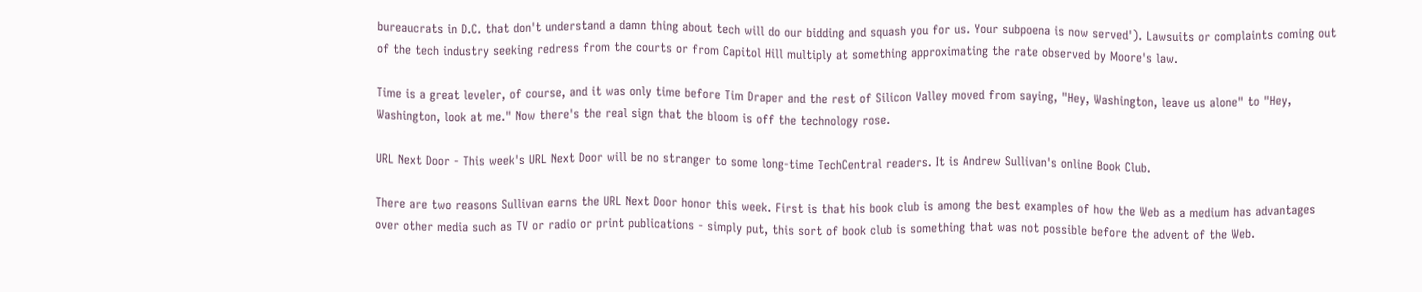bureaucrats in D.C. that don't understand a damn thing about tech will do our bidding and squash you for us. Your subpoena is now served'). Lawsuits or complaints coming out of the tech industry seeking redress from the courts or from Capitol Hill multiply at something approximating the rate observed by Moore's law.

Time is a great leveler, of course, and it was only time before Tim Draper and the rest of Silicon Valley moved from saying, "Hey, Washington, leave us alone" to "Hey, Washington, look at me." Now there's the real sign that the bloom is off the technology rose.

URL Next Door - This week's URL Next Door will be no stranger to some long-time TechCentral readers. It is Andrew Sullivan's online Book Club.

There are two reasons Sullivan earns the URL Next Door honor this week. First is that his book club is among the best examples of how the Web as a medium has advantages over other media such as TV or radio or print publications - simply put, this sort of book club is something that was not possible before the advent of the Web.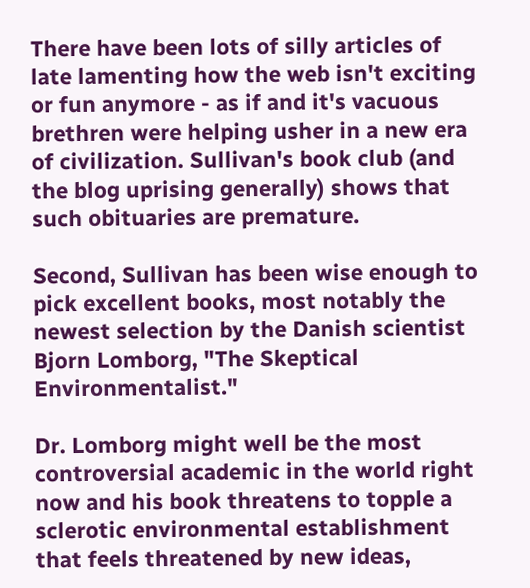There have been lots of silly articles of late lamenting how the web isn't exciting or fun anymore - as if and it's vacuous brethren were helping usher in a new era of civilization. Sullivan's book club (and the blog uprising generally) shows that such obituaries are premature.

Second, Sullivan has been wise enough to pick excellent books, most notably the newest selection by the Danish scientist Bjorn Lomborg, "The Skeptical Environmentalist."

Dr. Lomborg might well be the most controversial academic in the world right now and his book threatens to topple a sclerotic environmental establishment that feels threatened by new ideas,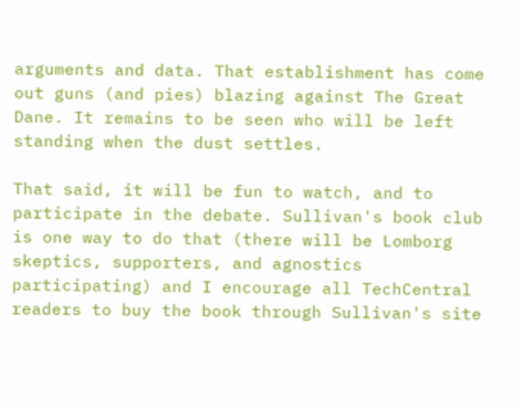arguments and data. That establishment has come out guns (and pies) blazing against The Great Dane. It remains to be seen who will be left standing when the dust settles.

That said, it will be fun to watch, and to participate in the debate. Sullivan's book club is one way to do that (there will be Lomborg skeptics, supporters, and agnostics participating) and I encourage all TechCentral readers to buy the book through Sullivan's site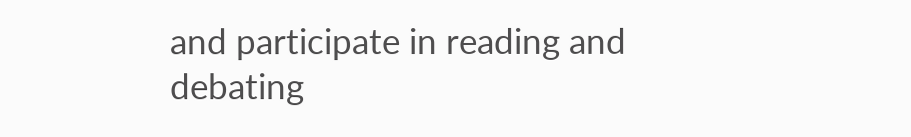and participate in reading and debating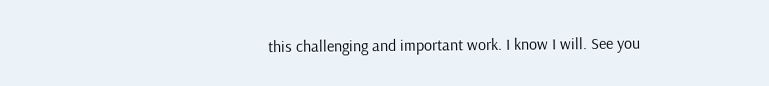this challenging and important work. I know I will. See you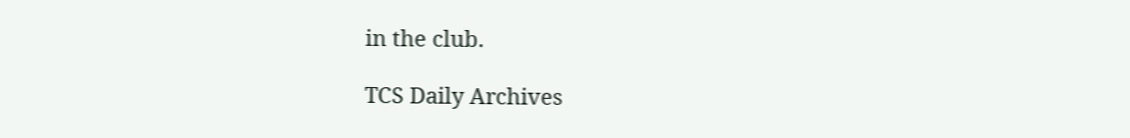in the club.

TCS Daily Archives